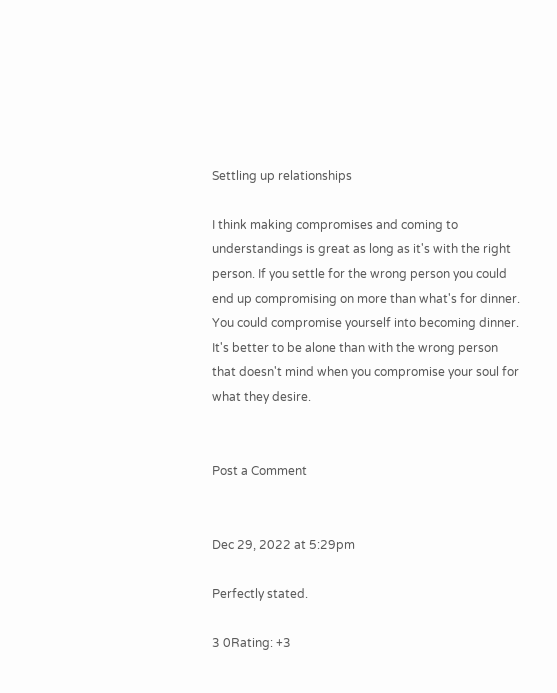Settling up relationships

I think making compromises and coming to understandings is great as long as it's with the right person. If you settle for the wrong person you could end up compromising on more than what's for dinner. You could compromise yourself into becoming dinner. It's better to be alone than with the wrong person that doesn't mind when you compromise your soul for what they desire.


Post a Comment


Dec 29, 2022 at 5:29pm

Perfectly stated.

3 0Rating: +3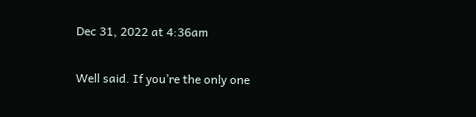Dec 31, 2022 at 4:36am

Well said. If you’re the only one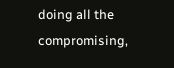doing all the compromising,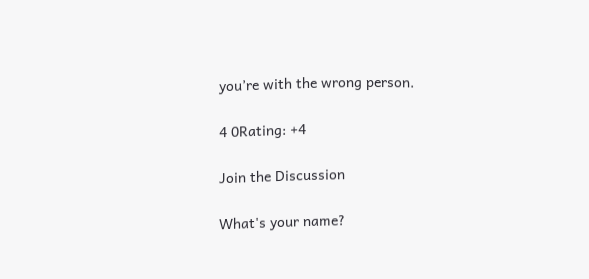you’re with the wrong person.

4 0Rating: +4

Join the Discussion

What's your name?